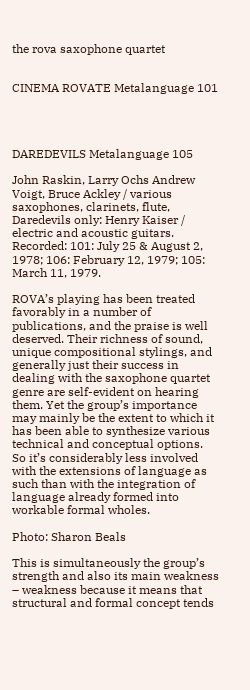the rova saxophone quartet


CINEMA ROVATE Metalanguage 101




DAREDEVILS Metalanguage 105

John Raskin, Larry Ochs Andrew Voigt, Bruce Ackley / various saxophones, clarinets, flute, Daredevils only: Henry Kaiser / electric and acoustic guitars. Recorded: 101: July 25 & August 2, 1978; 106: February 12, 1979; 105: March 11, 1979.

ROVA’s playing has been treated favorably in a number of publications, and the praise is well deserved. Their richness of sound, unique compositional stylings, and generally just their success in dealing with the saxophone quartet genre are self-evident on hearing them. Yet the group’s importance may mainly be the extent to which it has been able to synthesize various technical and conceptual options. So it’s considerably less involved with the extensions of language as such than with the integration of language already formed into workable formal wholes.

Photo: Sharon Beals

This is simultaneously the group’s strength and also its main weakness – weakness because it means that structural and formal concept tends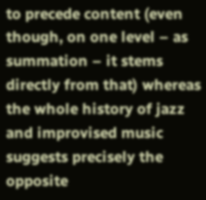to precede content (even though, on one level – as summation – it stems directly from that) whereas the whole history of jazz and improvised music suggests precisely the opposite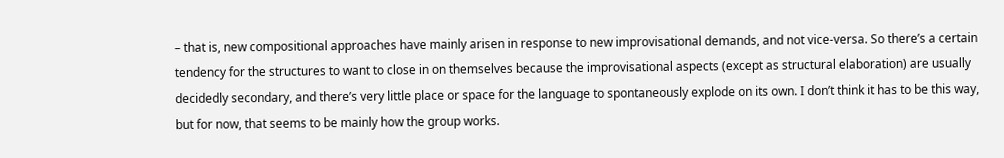– that is, new compositional approaches have mainly arisen in response to new improvisational demands, and not vice-versa. So there’s a certain tendency for the structures to want to close in on themselves because the improvisational aspects (except as structural elaboration) are usually decidedly secondary, and there’s very little place or space for the language to spontaneously explode on its own. I don’t think it has to be this way, but for now, that seems to be mainly how the group works.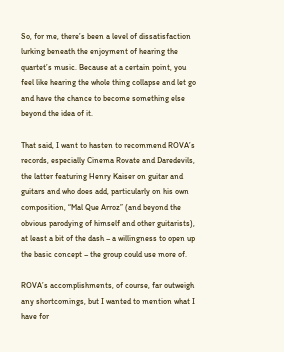So, for me, there’s been a level of dissatisfaction lurking beneath the enjoyment of hearing the quartet’s music. Because at a certain point, you feel like hearing the whole thing collapse and let go and have the chance to become something else beyond the idea of it.

That said, I want to hasten to recommend ROVA’s records, especially Cinema Rovate and Daredevils, the latter featuring Henry Kaiser on guitar and guitars and who does add, particularly on his own composition, “Mal Que Arroz” (and beyond the obvious parodying of himself and other guitarists), at least a bit of the dash – a willingness to open up the basic concept – the group could use more of.

ROVA’s accomplishments, of course, far outweigh any shortcomings, but I wanted to mention what I have for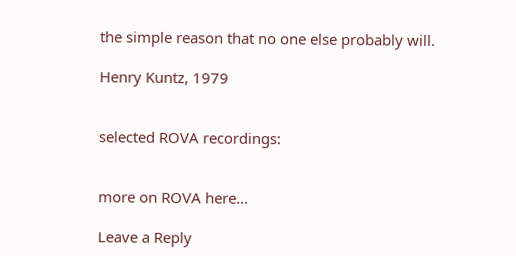the simple reason that no one else probably will.

Henry Kuntz, 1979


selected ROVA recordings:


more on ROVA here…

Leave a Reply